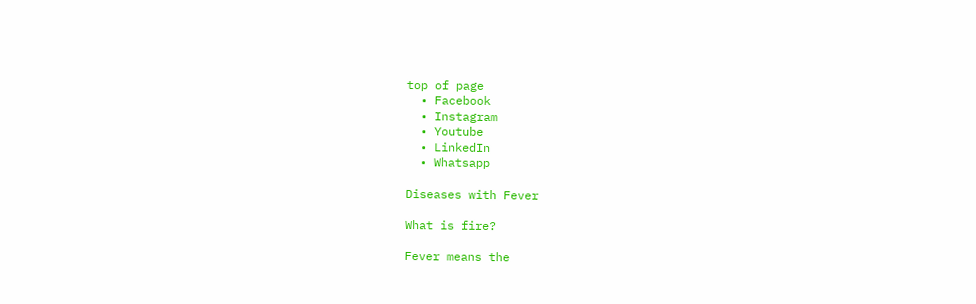top of page
  • Facebook
  • Instagram
  • Youtube
  • LinkedIn
  • Whatsapp

Diseases with Fever

What is fire?

Fever means the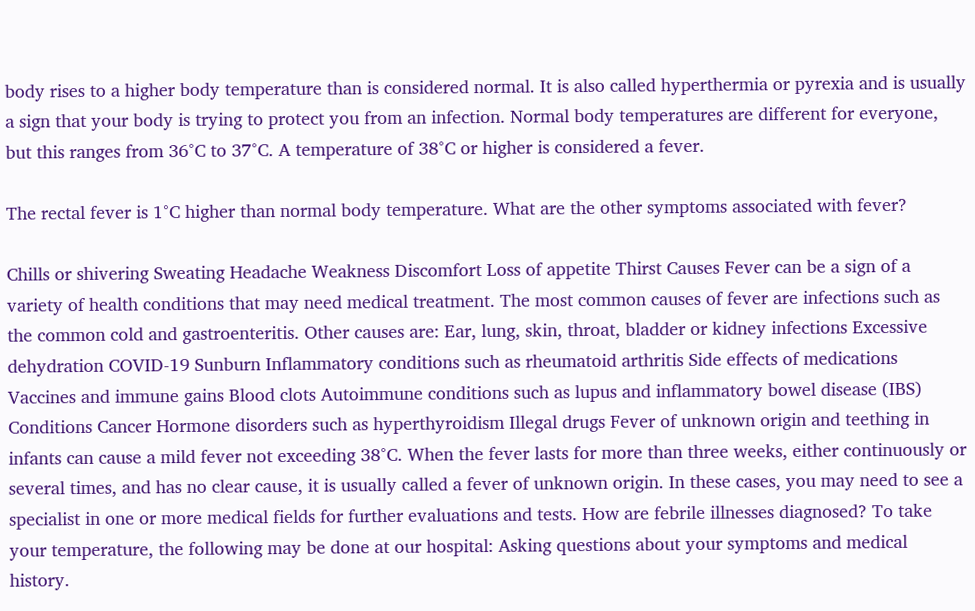body rises to a higher body temperature than is considered normal. It is also called hyperthermia or pyrexia and is usually a sign that your body is trying to protect you from an infection. Normal body temperatures are different for everyone, but this ranges from 36°C to 37°C. A temperature of 38°C or higher is considered a fever.

The rectal fever is 1°C higher than normal body temperature. What are the other symptoms associated with fever?

Chills or shivering Sweating Headache Weakness Discomfort Loss of appetite Thirst Causes Fever can be a sign of a variety of health conditions that may need medical treatment. The most common causes of fever are infections such as the common cold and gastroenteritis. Other causes are: Ear, lung, skin, throat, bladder or kidney infections Excessive dehydration COVID-19 Sunburn Inflammatory conditions such as rheumatoid arthritis Side effects of medications Vaccines and immune gains Blood clots Autoimmune conditions such as lupus and inflammatory bowel disease (IBS) Conditions Cancer Hormone disorders such as hyperthyroidism Illegal drugs Fever of unknown origin and teething in infants can cause a mild fever not exceeding 38°C. When the fever lasts for more than three weeks, either continuously or several times, and has no clear cause, it is usually called a fever of unknown origin. In these cases, you may need to see a specialist in one or more medical fields for further evaluations and tests. How are febrile illnesses diagnosed? To take your temperature, the following may be done at our hospital: Asking questions about your symptoms and medical history.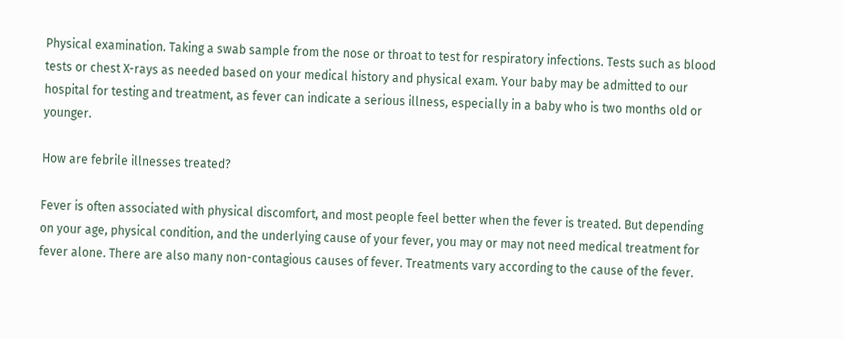Physical examination. Taking a swab sample from the nose or throat to test for respiratory infections. Tests such as blood tests or chest X-rays as needed based on your medical history and physical exam. Your baby may be admitted to our hospital for testing and treatment, as fever can indicate a serious illness, especially in a baby who is two months old or younger.

How are febrile illnesses treated?

Fever is often associated with physical discomfort, and most people feel better when the fever is treated. But depending on your age, physical condition, and the underlying cause of your fever, you may or may not need medical treatment for fever alone. There are also many non-contagious causes of fever. Treatments vary according to the cause of the fever.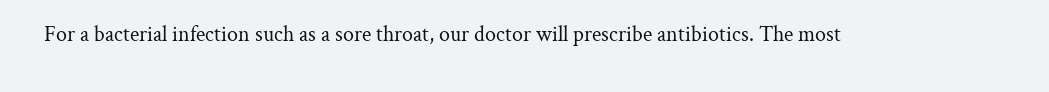For a bacterial infection such as a sore throat, our doctor will prescribe antibiotics. The most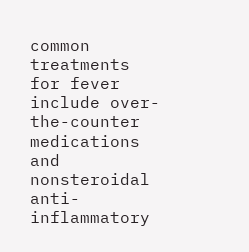common treatments for fever include over-the-counter medications and nonsteroidal anti-inflammatory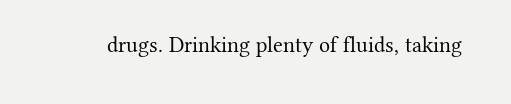drugs. Drinking plenty of fluids, taking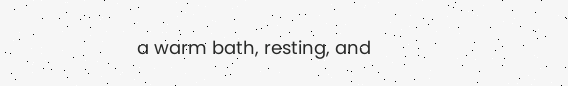a warm bath, resting, and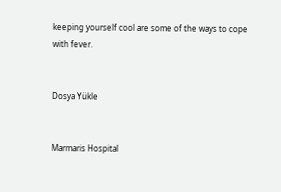keeping yourself cool are some of the ways to cope with fever.


Dosya Yükle


Marmaris Hospital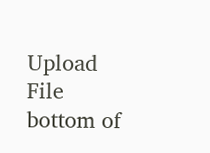Upload File
bottom of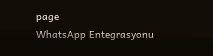page
WhatsApp Entegrasyonu